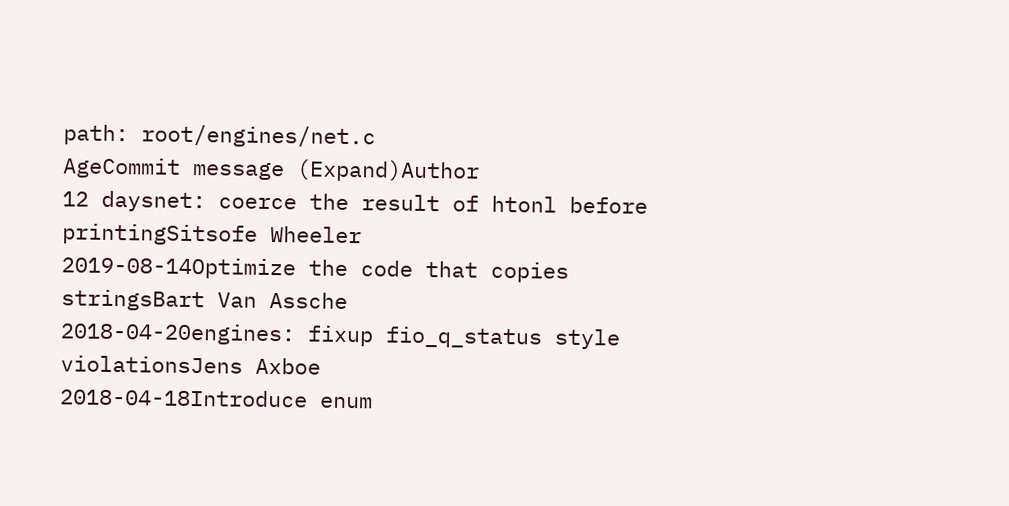path: root/engines/net.c
AgeCommit message (Expand)Author
12 daysnet: coerce the result of htonl before printingSitsofe Wheeler
2019-08-14Optimize the code that copies stringsBart Van Assche
2018-04-20engines: fixup fio_q_status style violationsJens Axboe
2018-04-18Introduce enum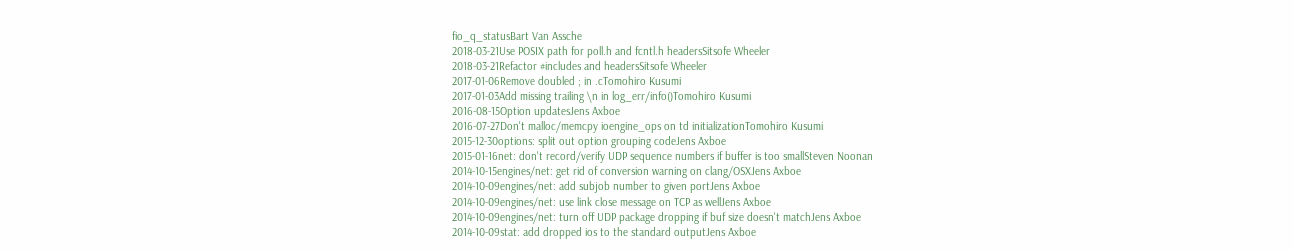fio_q_statusBart Van Assche
2018-03-21Use POSIX path for poll.h and fcntl.h headersSitsofe Wheeler
2018-03-21Refactor #includes and headersSitsofe Wheeler
2017-01-06Remove doubled ; in .cTomohiro Kusumi
2017-01-03Add missing trailing \n in log_err/info()Tomohiro Kusumi
2016-08-15Option updatesJens Axboe
2016-07-27Don't malloc/memcpy ioengine_ops on td initializationTomohiro Kusumi
2015-12-30options: split out option grouping codeJens Axboe
2015-01-16net: don't record/verify UDP sequence numbers if buffer is too smallSteven Noonan
2014-10-15engines/net: get rid of conversion warning on clang/OSXJens Axboe
2014-10-09engines/net: add subjob number to given portJens Axboe
2014-10-09engines/net: use link close message on TCP as wellJens Axboe
2014-10-09engines/net: turn off UDP package dropping if buf size doesn't matchJens Axboe
2014-10-09stat: add dropped ios to the standard outputJens Axboe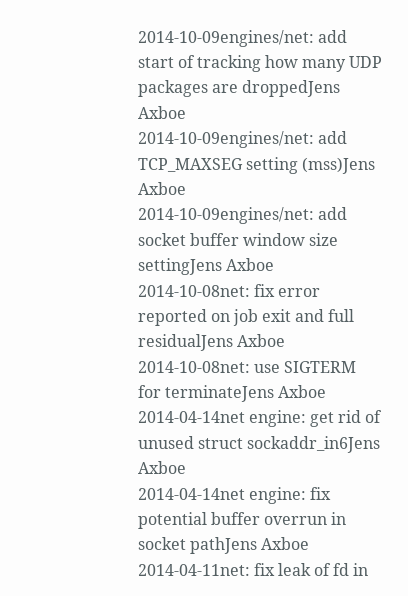2014-10-09engines/net: add start of tracking how many UDP packages are droppedJens Axboe
2014-10-09engines/net: add TCP_MAXSEG setting (mss)Jens Axboe
2014-10-09engines/net: add socket buffer window size settingJens Axboe
2014-10-08net: fix error reported on job exit and full residualJens Axboe
2014-10-08net: use SIGTERM for terminateJens Axboe
2014-04-14net engine: get rid of unused struct sockaddr_in6Jens Axboe
2014-04-14net engine: fix potential buffer overrun in socket pathJens Axboe
2014-04-11net: fix leak of fd in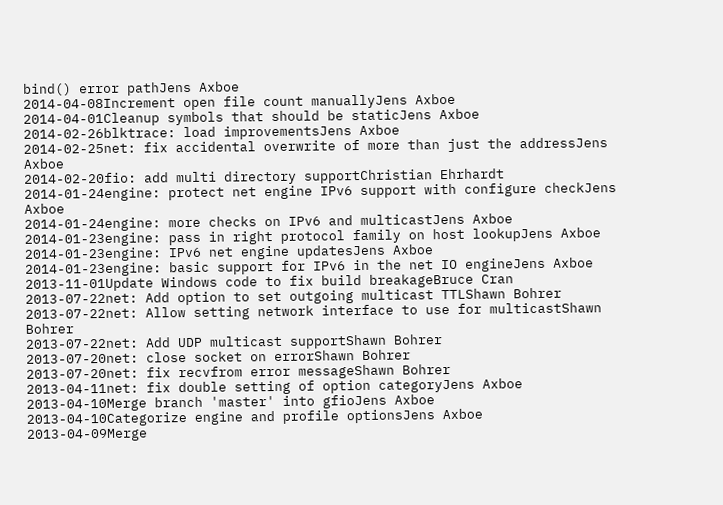bind() error pathJens Axboe
2014-04-08Increment open file count manuallyJens Axboe
2014-04-01Cleanup symbols that should be staticJens Axboe
2014-02-26blktrace: load improvementsJens Axboe
2014-02-25net: fix accidental overwrite of more than just the addressJens Axboe
2014-02-20fio: add multi directory supportChristian Ehrhardt
2014-01-24engine: protect net engine IPv6 support with configure checkJens Axboe
2014-01-24engine: more checks on IPv6 and multicastJens Axboe
2014-01-23engine: pass in right protocol family on host lookupJens Axboe
2014-01-23engine: IPv6 net engine updatesJens Axboe
2014-01-23engine: basic support for IPv6 in the net IO engineJens Axboe
2013-11-01Update Windows code to fix build breakageBruce Cran
2013-07-22net: Add option to set outgoing multicast TTLShawn Bohrer
2013-07-22net: Allow setting network interface to use for multicastShawn Bohrer
2013-07-22net: Add UDP multicast supportShawn Bohrer
2013-07-20net: close socket on errorShawn Bohrer
2013-07-20net: fix recvfrom error messageShawn Bohrer
2013-04-11net: fix double setting of option categoryJens Axboe
2013-04-10Merge branch 'master' into gfioJens Axboe
2013-04-10Categorize engine and profile optionsJens Axboe
2013-04-09Merge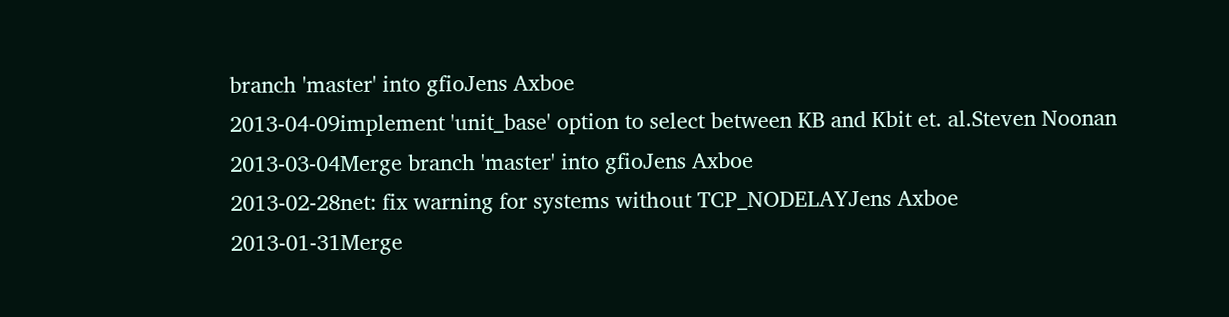branch 'master' into gfioJens Axboe
2013-04-09implement 'unit_base' option to select between KB and Kbit et. al.Steven Noonan
2013-03-04Merge branch 'master' into gfioJens Axboe
2013-02-28net: fix warning for systems without TCP_NODELAYJens Axboe
2013-01-31Merge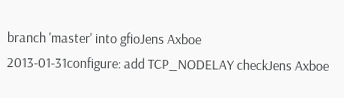branch 'master' into gfioJens Axboe
2013-01-31configure: add TCP_NODELAY checkJens Axboe